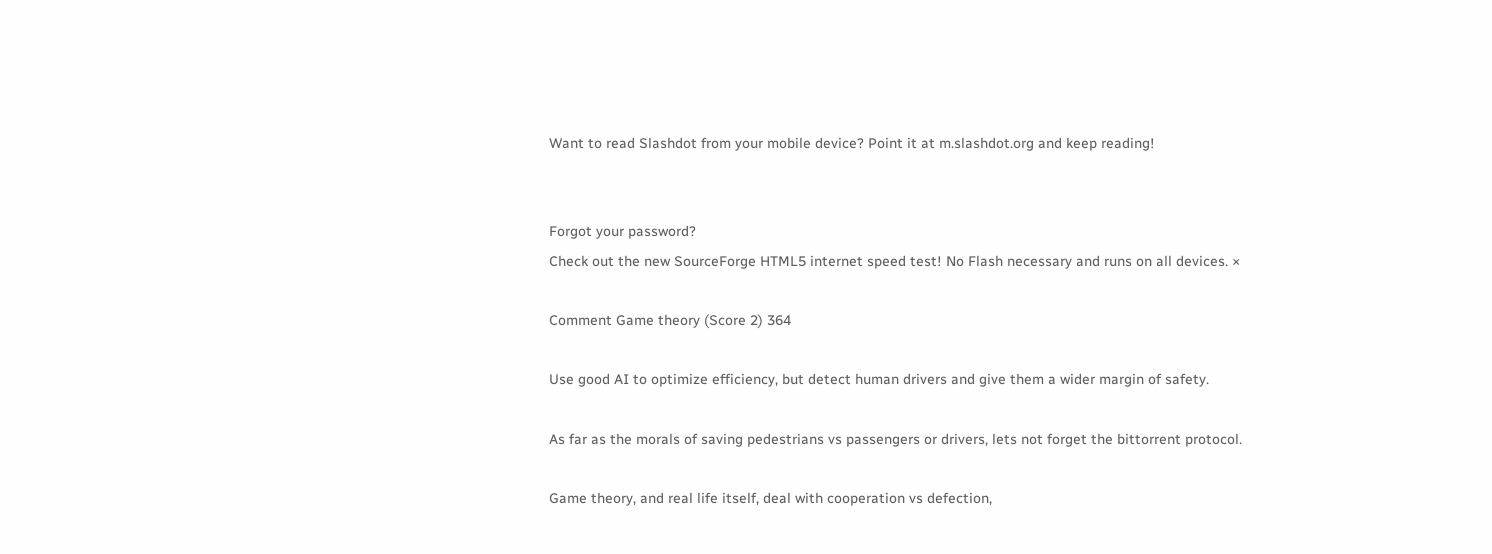Want to read Slashdot from your mobile device? Point it at m.slashdot.org and keep reading!


Forgot your password?
Check out the new SourceForge HTML5 internet speed test! No Flash necessary and runs on all devices. ×

Comment Game theory (Score 2) 364

Use good AI to optimize efficiency, but detect human drivers and give them a wider margin of safety.

As far as the morals of saving pedestrians vs passengers or drivers, lets not forget the bittorrent protocol.

Game theory, and real life itself, deal with cooperation vs defection,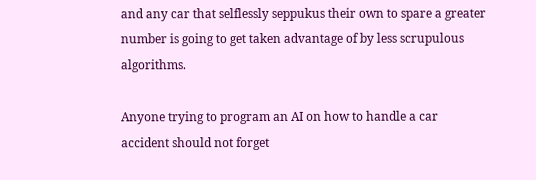and any car that selflessly seppukus their own to spare a greater number is going to get taken advantage of by less scrupulous algorithms.

Anyone trying to program an AI on how to handle a car accident should not forget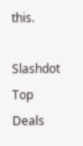this.

Slashdot Top Deals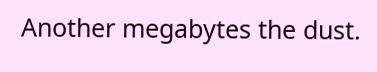Another megabytes the dust.